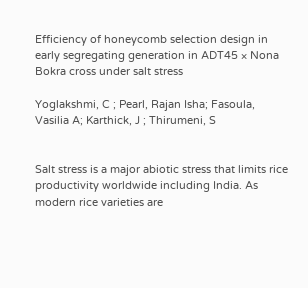Efficiency of honeycomb selection design in early segregating generation in ADT45 × Nona Bokra cross under salt stress

Yoglakshmi, C ; Pearl, Rajan Isha; Fasoula, Vasilia A; Karthick, J ; Thirumeni, S


Salt stress is a major abiotic stress that limits rice productivity worldwide including India. As modern rice varieties are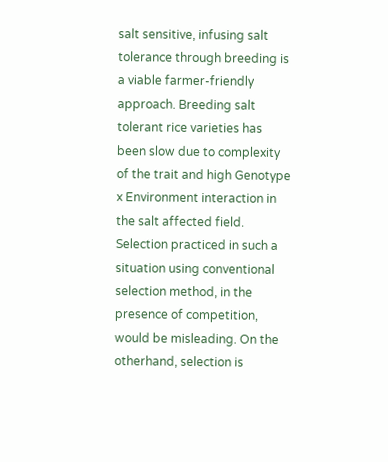salt sensitive, infusing salt tolerance through breeding is a viable farmer-friendly approach. Breeding salt tolerant rice varieties has been slow due to complexity of the trait and high Genotype x Environment interaction in the salt affected field. Selection practiced in such a situation using conventional selection method, in the presence of competition, would be misleading. On the otherhand, selection is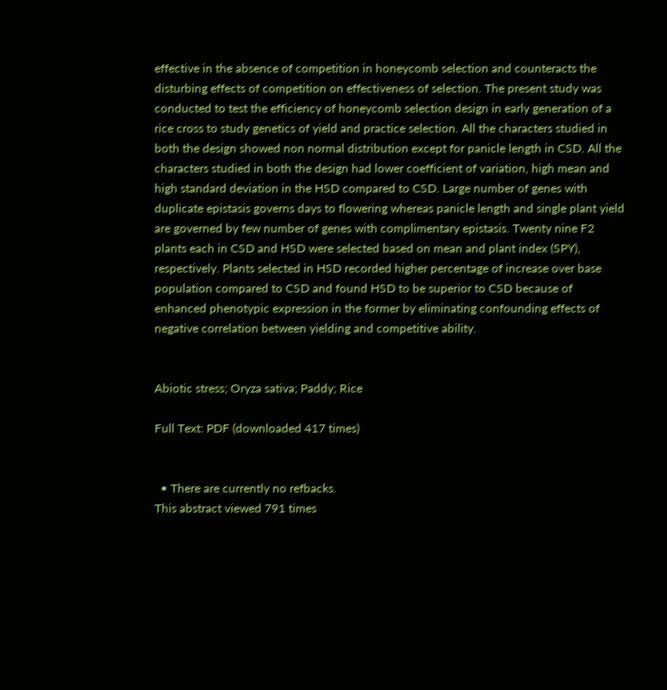effective in the absence of competition in honeycomb selection and counteracts the disturbing effects of competition on effectiveness of selection. The present study was conducted to test the efficiency of honeycomb selection design in early generation of a rice cross to study genetics of yield and practice selection. All the characters studied in both the design showed non normal distribution except for panicle length in CSD. All the characters studied in both the design had lower coefficient of variation, high mean and high standard deviation in the HSD compared to CSD. Large number of genes with duplicate epistasis governs days to flowering whereas panicle length and single plant yield are governed by few number of genes with complimentary epistasis. Twenty nine F2 plants each in CSD and HSD were selected based on mean and plant index (SPY), respectively. Plants selected in HSD recorded higher percentage of increase over base population compared to CSD and found HSD to be superior to CSD because of enhanced phenotypic expression in the former by eliminating confounding effects of negative correlation between yielding and competitive ability.


Abiotic stress; Oryza sativa; Paddy; Rice

Full Text: PDF (downloaded 417 times)


  • There are currently no refbacks.
This abstract viewed 791 times